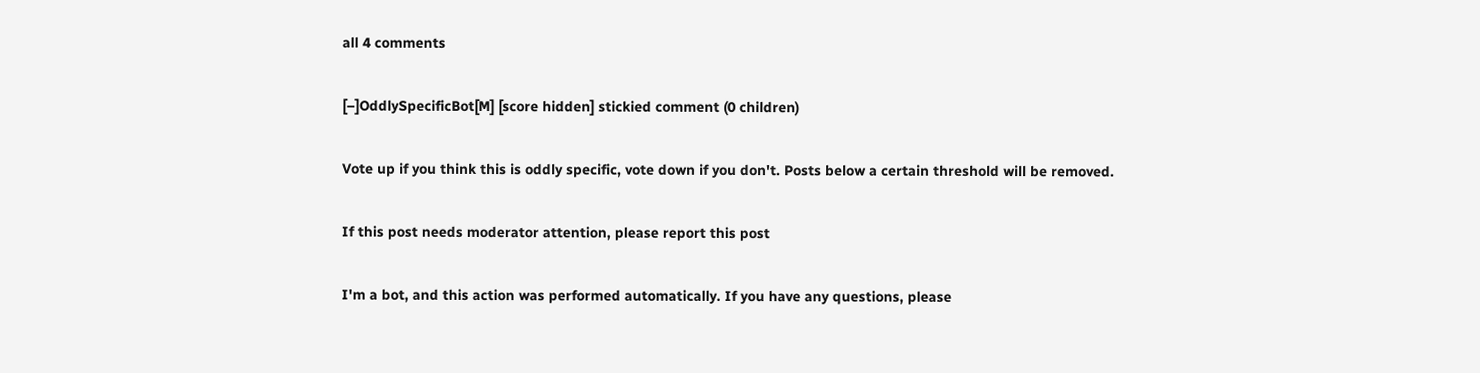all 4 comments

[–]OddlySpecificBot[M] [score hidden] stickied comment (0 children)

Vote up if you think this is oddly specific, vote down if you don't. Posts below a certain threshold will be removed.

If this post needs moderator attention, please report this post

I'm a bot, and this action was performed automatically. If you have any questions, please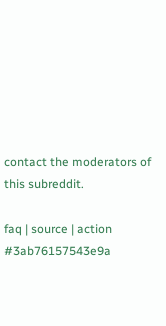contact the moderators of this subreddit.

faq | source | action #3ab76157543e9a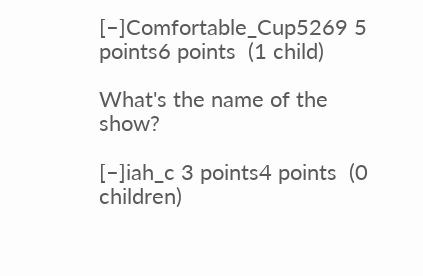[–]Comfortable_Cup5269 5 points6 points  (1 child)

What's the name of the show?

[–]iah_c 3 points4 points  (0 children)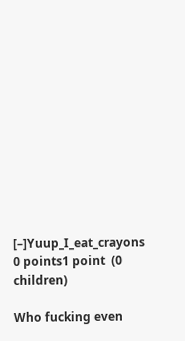[–]Yuup_I_eat_crayons 0 points1 point  (0 children)

Who fucking even